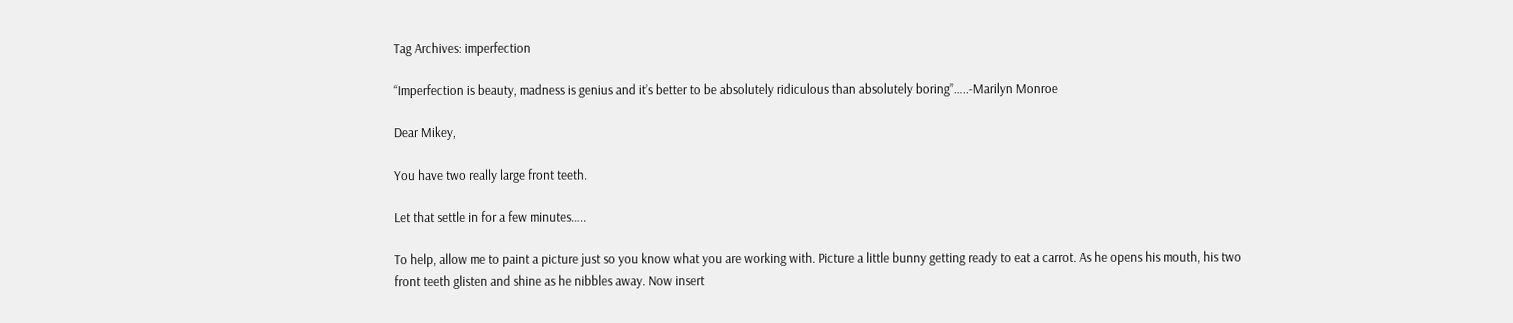Tag Archives: imperfection

“Imperfection is beauty, madness is genius and it’s better to be absolutely ridiculous than absolutely boring”…..-Marilyn Monroe

Dear Mikey,

You have two really large front teeth.

Let that settle in for a few minutes…..

To help, allow me to paint a picture just so you know what you are working with. Picture a little bunny getting ready to eat a carrot. As he opens his mouth, his two front teeth glisten and shine as he nibbles away. Now insert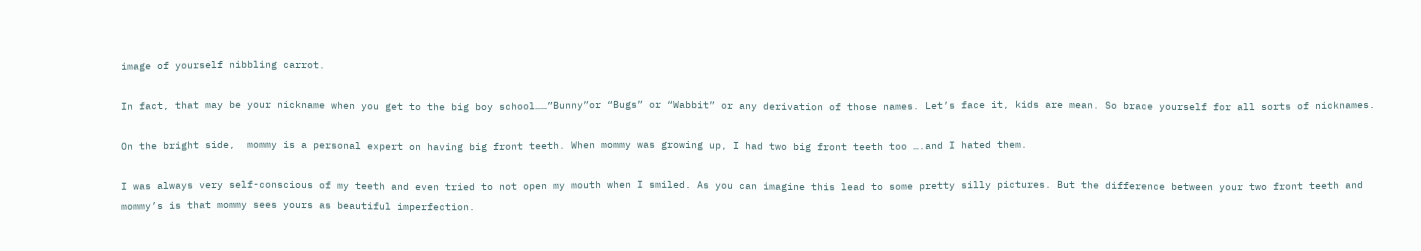image of yourself nibbling carrot.

In fact, that may be your nickname when you get to the big boy school……”Bunny”or “Bugs” or “Wabbit” or any derivation of those names. Let’s face it, kids are mean. So brace yourself for all sorts of nicknames.

On the bright side,  mommy is a personal expert on having big front teeth. When mommy was growing up, I had two big front teeth too ….and I hated them.

I was always very self-conscious of my teeth and even tried to not open my mouth when I smiled. As you can imagine this lead to some pretty silly pictures. But the difference between your two front teeth and mommy’s is that mommy sees yours as beautiful imperfection.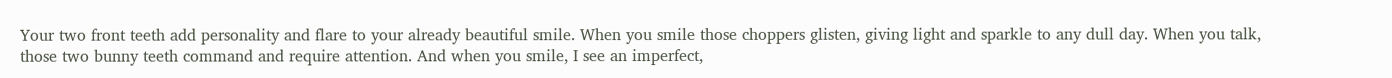Your two front teeth add personality and flare to your already beautiful smile. When you smile those choppers glisten, giving light and sparkle to any dull day. When you talk, those two bunny teeth command and require attention. And when you smile, I see an imperfect,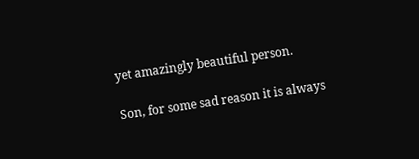yet amazingly beautiful person.

Son, for some sad reason it is always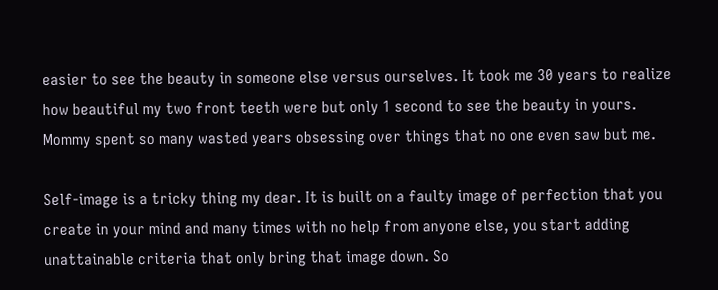easier to see the beauty in someone else versus ourselves. It took me 30 years to realize how beautiful my two front teeth were but only 1 second to see the beauty in yours. Mommy spent so many wasted years obsessing over things that no one even saw but me.

Self-image is a tricky thing my dear. It is built on a faulty image of perfection that you create in your mind and many times with no help from anyone else, you start adding unattainable criteria that only bring that image down. So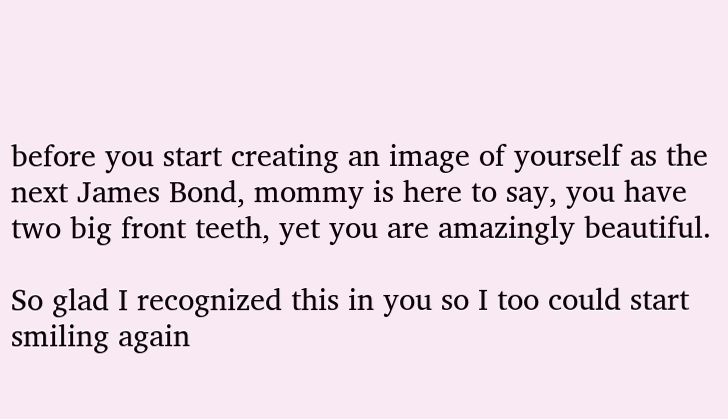before you start creating an image of yourself as the next James Bond, mommy is here to say, you have two big front teeth, yet you are amazingly beautiful.

So glad I recognized this in you so I too could start smiling again